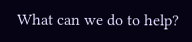What can we do to help?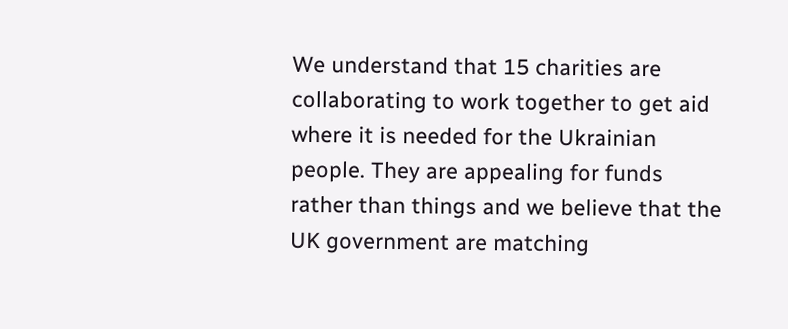We understand that 15 charities are collaborating to work together to get aid where it is needed for the Ukrainian people. They are appealing for funds rather than things and we believe that the UK government are matching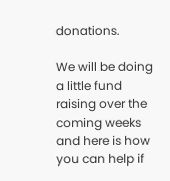donations.

We will be doing a little fund raising over the coming weeks and here is how you can help if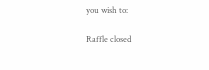you wish to:

Raffle closed